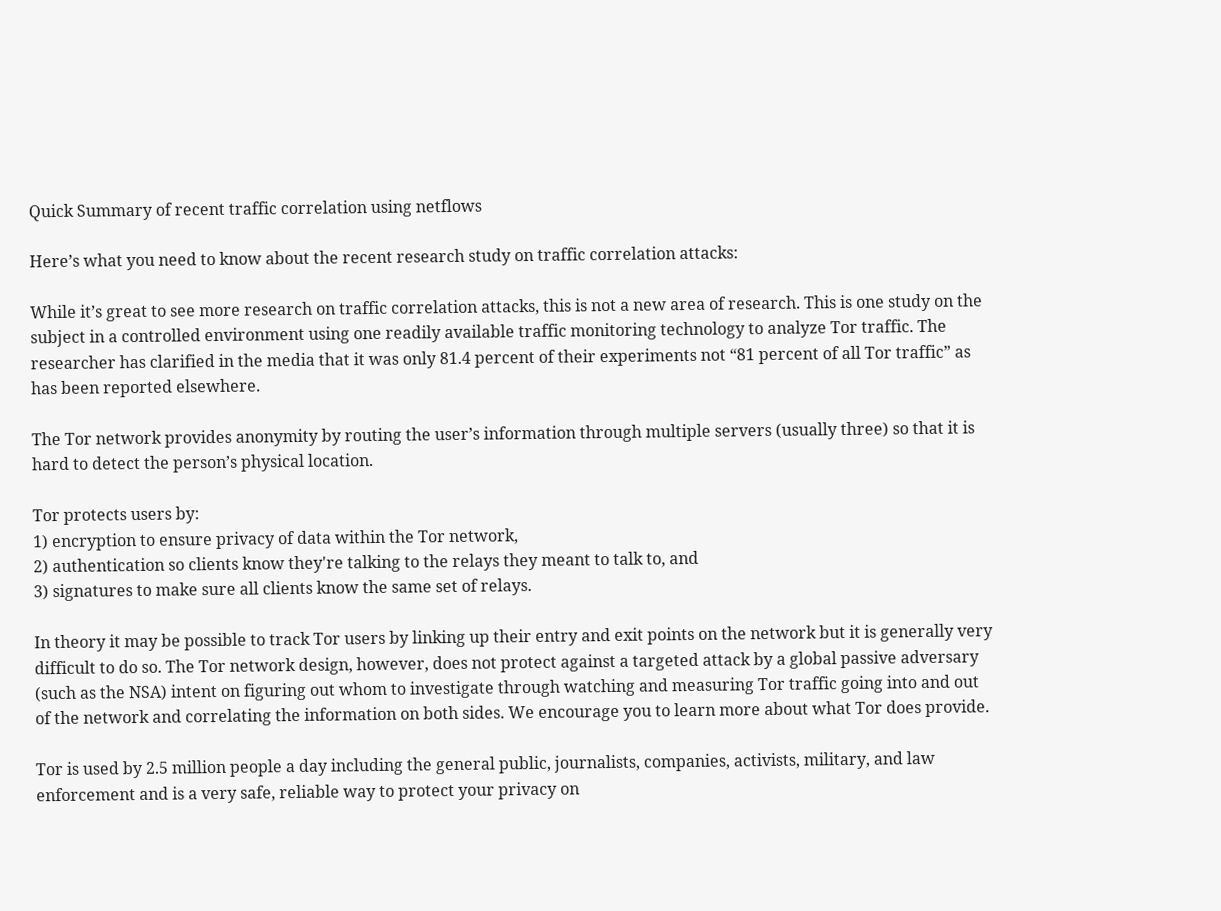Quick Summary of recent traffic correlation using netflows

Here’s what you need to know about the recent research study on traffic correlation attacks:

While it’s great to see more research on traffic correlation attacks, this is not a new area of research. This is one study on the subject in a controlled environment using one readily available traffic monitoring technology to analyze Tor traffic. The researcher has clarified in the media that it was only 81.4 percent of their experiments not “81 percent of all Tor traffic” as has been reported elsewhere.

The Tor network provides anonymity by routing the user’s information through multiple servers (usually three) so that it is hard to detect the person’s physical location.

Tor protects users by:
1) encryption to ensure privacy of data within the Tor network,
2) authentication so clients know they're talking to the relays they meant to talk to, and
3) signatures to make sure all clients know the same set of relays.

In theory it may be possible to track Tor users by linking up their entry and exit points on the network but it is generally very difficult to do so. The Tor network design, however, does not protect against a targeted attack by a global passive adversary (such as the NSA) intent on figuring out whom to investigate through watching and measuring Tor traffic going into and out of the network and correlating the information on both sides. We encourage you to learn more about what Tor does provide.

Tor is used by 2.5 million people a day including the general public, journalists, companies, activists, military, and law enforcement and is a very safe, reliable way to protect your privacy on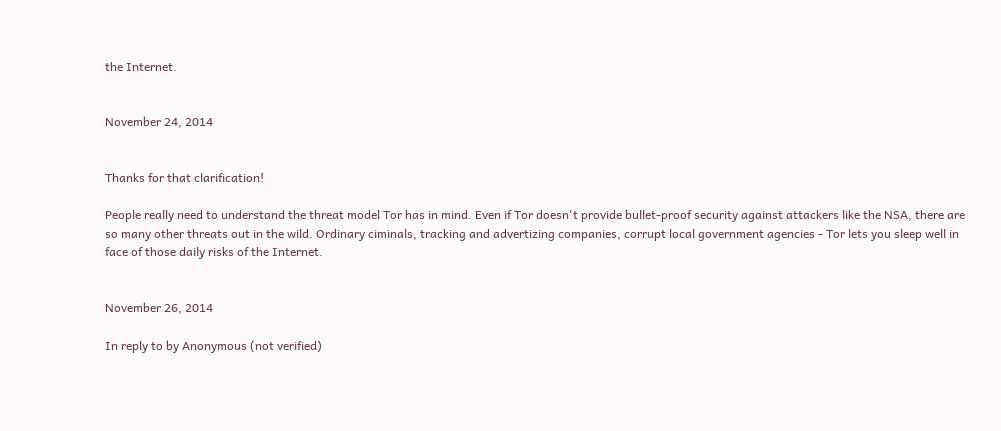the Internet.


November 24, 2014


Thanks for that clarification!

People really need to understand the threat model Tor has in mind. Even if Tor doesn't provide bullet-proof security against attackers like the NSA, there are so many other threats out in the wild. Ordinary ciminals, tracking and advertizing companies, corrupt local government agencies - Tor lets you sleep well in face of those daily risks of the Internet.


November 26, 2014

In reply to by Anonymous (not verified)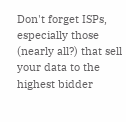Don't forget ISPs, especially those (nearly all?) that sell your data to the highest bidder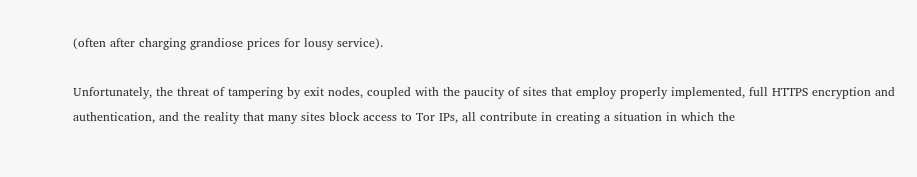(often after charging grandiose prices for lousy service).

Unfortunately, the threat of tampering by exit nodes, coupled with the paucity of sites that employ properly implemented, full HTTPS encryption and authentication, and the reality that many sites block access to Tor IPs, all contribute in creating a situation in which the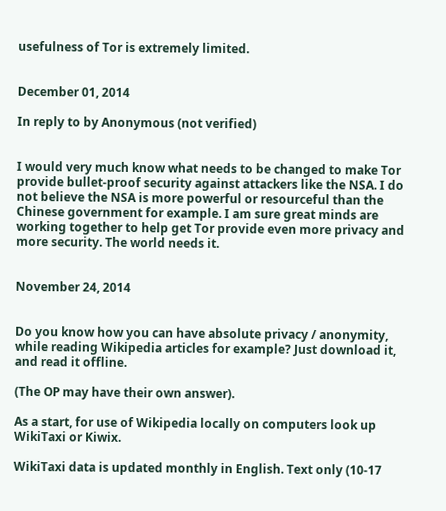usefulness of Tor is extremely limited.


December 01, 2014

In reply to by Anonymous (not verified)


I would very much know what needs to be changed to make Tor provide bullet-proof security against attackers like the NSA. I do not believe the NSA is more powerful or resourceful than the Chinese government for example. I am sure great minds are working together to help get Tor provide even more privacy and more security. The world needs it.


November 24, 2014


Do you know how you can have absolute privacy / anonymity, while reading Wikipedia articles for example? Just download it, and read it offline.

(The OP may have their own answer).

As a start, for use of Wikipedia locally on computers look up
WikiTaxi or Kiwix.

WikiTaxi data is updated monthly in English. Text only (10-17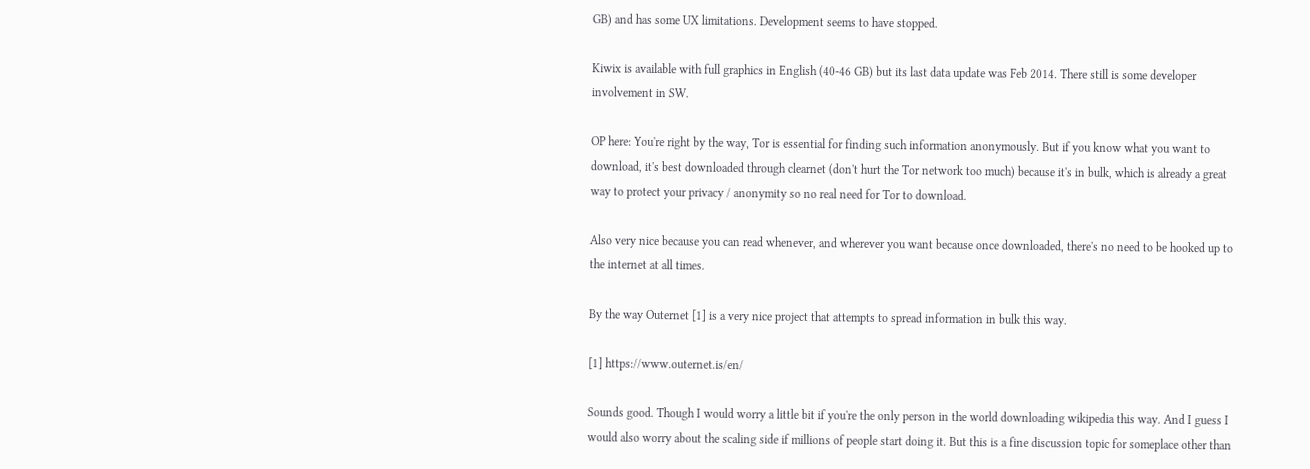GB) and has some UX limitations. Development seems to have stopped.

Kiwix is available with full graphics in English (40-46 GB) but its last data update was Feb 2014. There still is some developer involvement in SW.

OP here: You're right by the way, Tor is essential for finding such information anonymously. But if you know what you want to download, it's best downloaded through clearnet (don't hurt the Tor network too much) because it's in bulk, which is already a great way to protect your privacy / anonymity so no real need for Tor to download.

Also very nice because you can read whenever, and wherever you want because once downloaded, there's no need to be hooked up to the internet at all times.

By the way Outernet [1] is a very nice project that attempts to spread information in bulk this way.

[1] https://www.outernet.is/en/

Sounds good. Though I would worry a little bit if you're the only person in the world downloading wikipedia this way. And I guess I would also worry about the scaling side if millions of people start doing it. But this is a fine discussion topic for someplace other than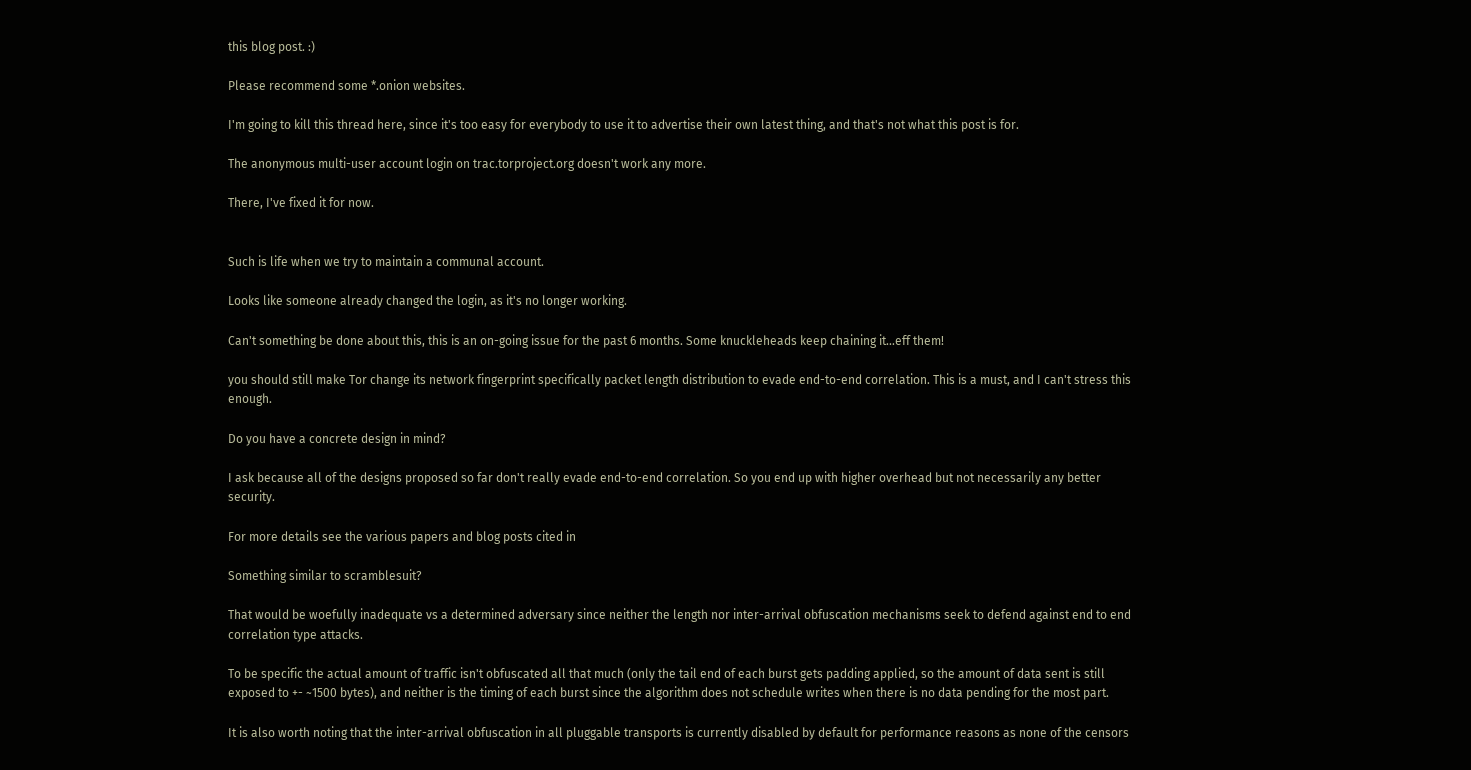this blog post. :)

Please recommend some *.onion websites.

I'm going to kill this thread here, since it's too easy for everybody to use it to advertise their own latest thing, and that's not what this post is for.

The anonymous multi-user account login on trac.torproject.org doesn't work any more.

There, I've fixed it for now.


Such is life when we try to maintain a communal account.

Looks like someone already changed the login, as it's no longer working.

Can't something be done about this, this is an on-going issue for the past 6 months. Some knuckleheads keep chaining it...eff them!

you should still make Tor change its network fingerprint specifically packet length distribution to evade end-to-end correlation. This is a must, and I can't stress this enough.

Do you have a concrete design in mind?

I ask because all of the designs proposed so far don't really evade end-to-end correlation. So you end up with higher overhead but not necessarily any better security.

For more details see the various papers and blog posts cited in

Something similar to scramblesuit?

That would be woefully inadequate vs a determined adversary since neither the length nor inter-arrival obfuscation mechanisms seek to defend against end to end correlation type attacks.

To be specific the actual amount of traffic isn't obfuscated all that much (only the tail end of each burst gets padding applied, so the amount of data sent is still exposed to +- ~1500 bytes), and neither is the timing of each burst since the algorithm does not schedule writes when there is no data pending for the most part.

It is also worth noting that the inter-arrival obfuscation in all pluggable transports is currently disabled by default for performance reasons as none of the censors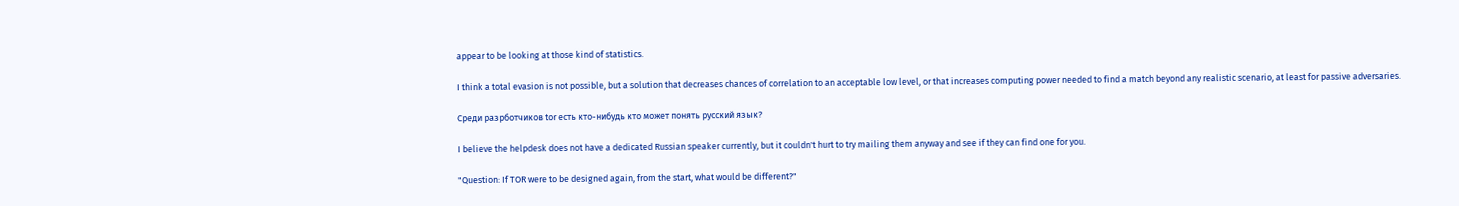appear to be looking at those kind of statistics.

I think a total evasion is not possible, but a solution that decreases chances of correlation to an acceptable low level, or that increases computing power needed to find a match beyond any realistic scenario, at least for passive adversaries.

Среди разрботчиков tor есть кто-нибудь кто может понять русский язык?

I believe the helpdesk does not have a dedicated Russian speaker currently, but it couldn't hurt to try mailing them anyway and see if they can find one for you.

"Question: If TOR were to be designed again, from the start, what would be different?"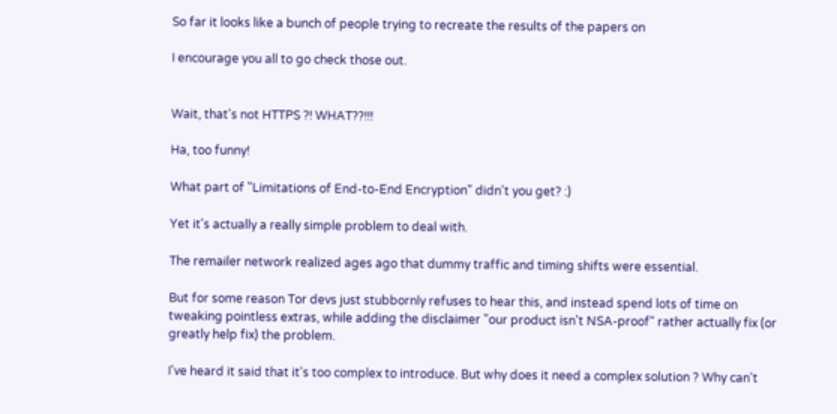So far it looks like a bunch of people trying to recreate the results of the papers on

I encourage you all to go check those out.


Wait, that's not HTTPS ?! WHAT??!!!

Ha, too funny!

What part of "Limitations of End-to-End Encryption" didn't you get? :)

Yet it's actually a really simple problem to deal with.

The remailer network realized ages ago that dummy traffic and timing shifts were essential.

But for some reason Tor devs just stubbornly refuses to hear this, and instead spend lots of time on tweaking pointless extras, while adding the disclaimer "our product isn't NSA-proof" rather actually fix (or greatly help fix) the problem.

I've heard it said that it's too complex to introduce. But why does it need a complex solution ? Why can't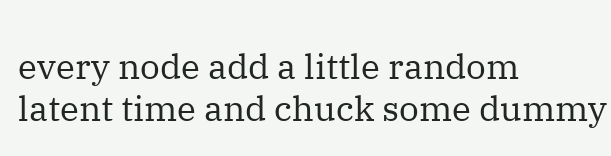every node add a little random latent time and chuck some dummy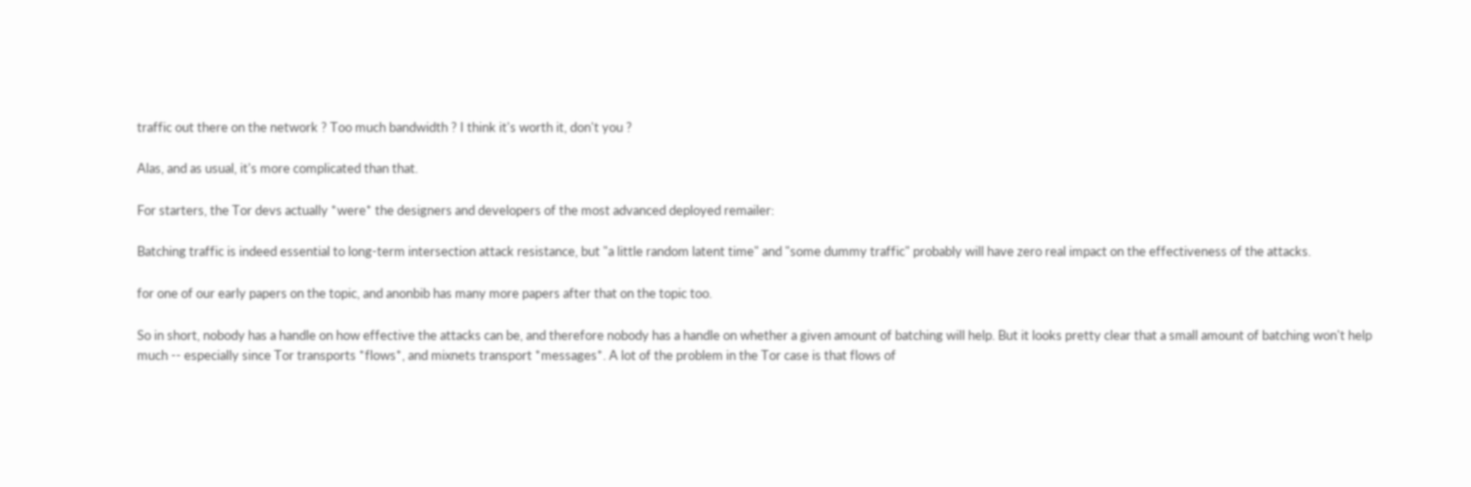traffic out there on the network ? Too much bandwidth ? I think it's worth it, don't you ?

Alas, and as usual, it's more complicated than that.

For starters, the Tor devs actually *were* the designers and developers of the most advanced deployed remailer:

Batching traffic is indeed essential to long-term intersection attack resistance, but "a little random latent time" and "some dummy traffic" probably will have zero real impact on the effectiveness of the attacks.

for one of our early papers on the topic, and anonbib has many more papers after that on the topic too.

So in short, nobody has a handle on how effective the attacks can be, and therefore nobody has a handle on whether a given amount of batching will help. But it looks pretty clear that a small amount of batching won't help much -- especially since Tor transports *flows*, and mixnets transport *messages*. A lot of the problem in the Tor case is that flows of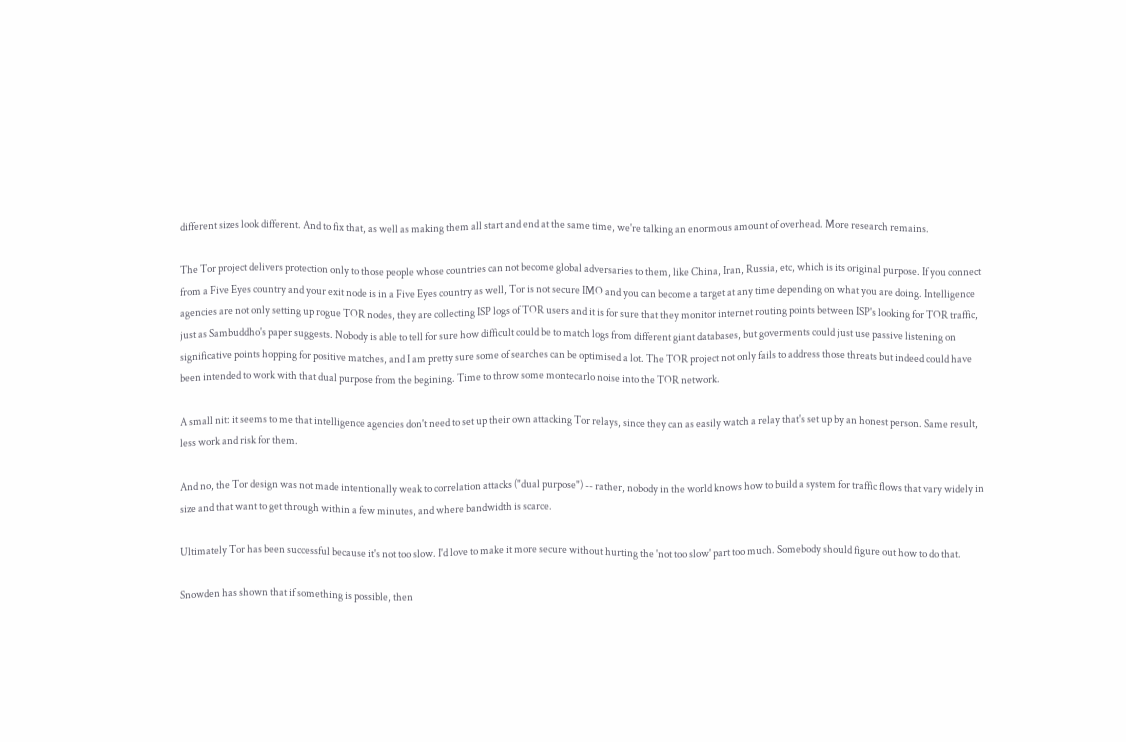different sizes look different. And to fix that, as well as making them all start and end at the same time, we're talking an enormous amount of overhead. More research remains.

The Tor project delivers protection only to those people whose countries can not become global adversaries to them, like China, Iran, Russia, etc, which is its original purpose. If you connect from a Five Eyes country and your exit node is in a Five Eyes country as well, Tor is not secure IMO and you can become a target at any time depending on what you are doing. Intelligence agencies are not only setting up rogue TOR nodes, they are collecting ISP logs of TOR users and it is for sure that they monitor internet routing points between ISP's looking for TOR traffic, just as Sambuddho's paper suggests. Nobody is able to tell for sure how difficult could be to match logs from different giant databases, but goverments could just use passive listening on significative points hopping for positive matches, and I am pretty sure some of searches can be optimised a lot. The TOR project not only fails to address those threats but indeed could have been intended to work with that dual purpose from the begining. Time to throw some montecarlo noise into the TOR network.

A small nit: it seems to me that intelligence agencies don't need to set up their own attacking Tor relays, since they can as easily watch a relay that's set up by an honest person. Same result, less work and risk for them.

And no, the Tor design was not made intentionally weak to correlation attacks ("dual purpose") -- rather, nobody in the world knows how to build a system for traffic flows that vary widely in size and that want to get through within a few minutes, and where bandwidth is scarce.

Ultimately Tor has been successful because it's not too slow. I'd love to make it more secure without hurting the 'not too slow' part too much. Somebody should figure out how to do that.

Snowden has shown that if something is possible, then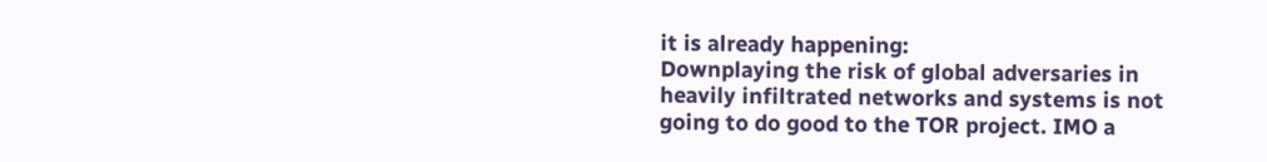it is already happening:
Downplaying the risk of global adversaries in heavily infiltrated networks and systems is not going to do good to the TOR project. IMO a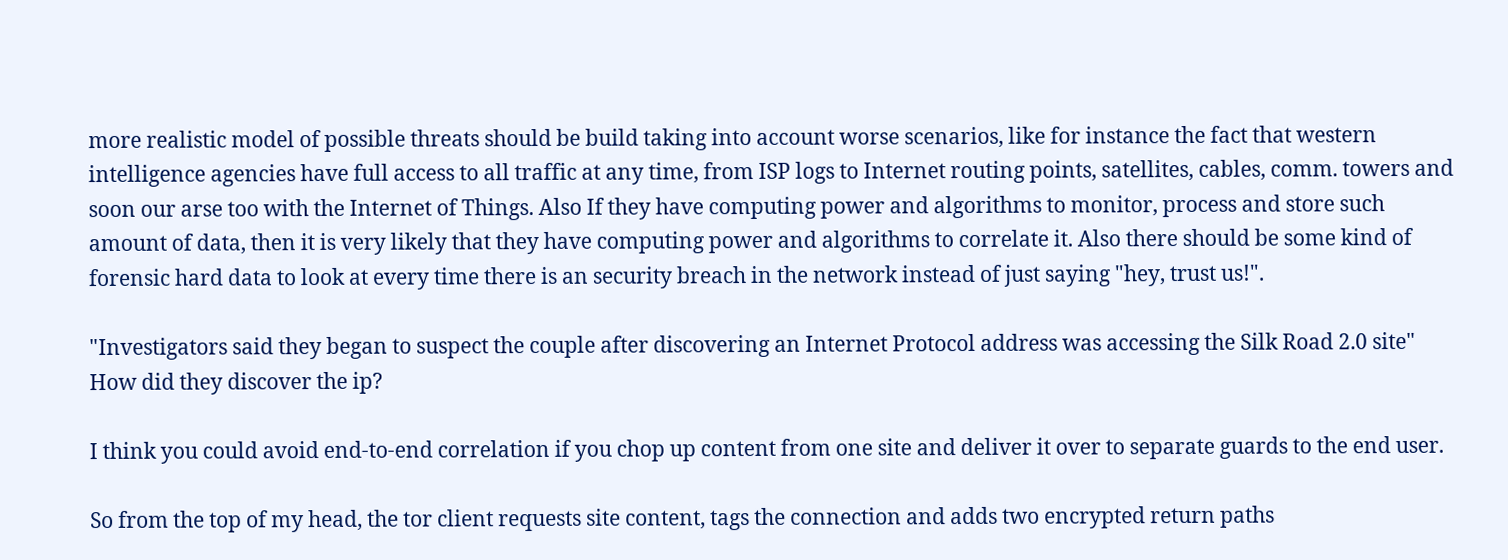more realistic model of possible threats should be build taking into account worse scenarios, like for instance the fact that western intelligence agencies have full access to all traffic at any time, from ISP logs to Internet routing points, satellites, cables, comm. towers and soon our arse too with the Internet of Things. Also If they have computing power and algorithms to monitor, process and store such amount of data, then it is very likely that they have computing power and algorithms to correlate it. Also there should be some kind of forensic hard data to look at every time there is an security breach in the network instead of just saying "hey, trust us!".

"Investigators said they began to suspect the couple after discovering an Internet Protocol address was accessing the Silk Road 2.0 site"
How did they discover the ip?

I think you could avoid end-to-end correlation if you chop up content from one site and deliver it over to separate guards to the end user.

So from the top of my head, the tor client requests site content, tags the connection and adds two encrypted return paths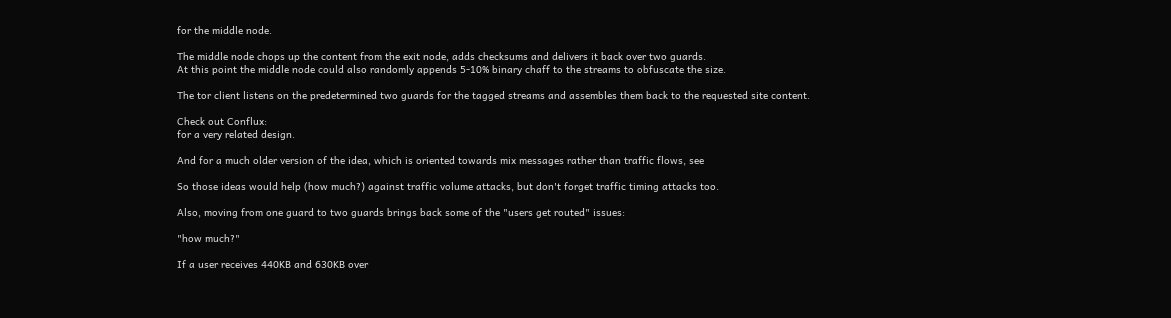for the middle node.

The middle node chops up the content from the exit node, adds checksums and delivers it back over two guards.
At this point the middle node could also randomly appends 5-10% binary chaff to the streams to obfuscate the size.

The tor client listens on the predetermined two guards for the tagged streams and assembles them back to the requested site content.

Check out Conflux:
for a very related design.

And for a much older version of the idea, which is oriented towards mix messages rather than traffic flows, see

So those ideas would help (how much?) against traffic volume attacks, but don't forget traffic timing attacks too.

Also, moving from one guard to two guards brings back some of the "users get routed" issues:

"how much?"

If a user receives 440KB and 630KB over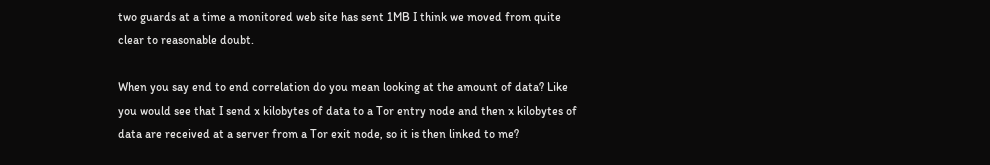two guards at a time a monitored web site has sent 1MB I think we moved from quite clear to reasonable doubt.

When you say end to end correlation do you mean looking at the amount of data? Like you would see that I send x kilobytes of data to a Tor entry node and then x kilobytes of data are received at a server from a Tor exit node, so it is then linked to me?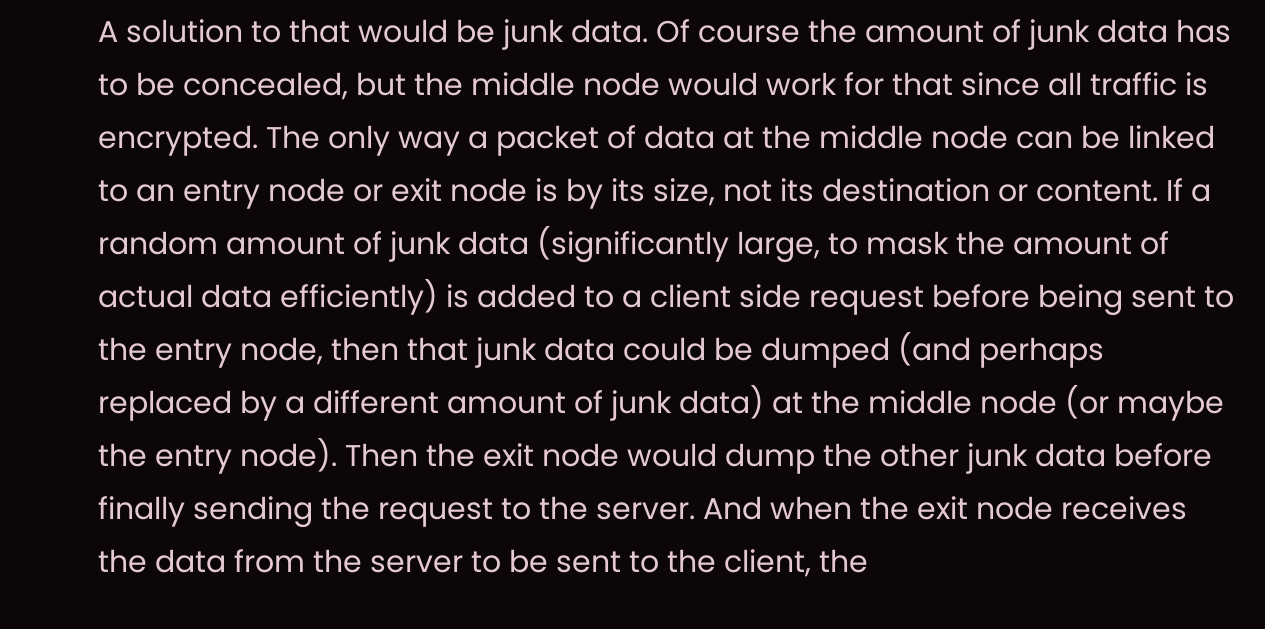A solution to that would be junk data. Of course the amount of junk data has to be concealed, but the middle node would work for that since all traffic is encrypted. The only way a packet of data at the middle node can be linked to an entry node or exit node is by its size, not its destination or content. If a random amount of junk data (significantly large, to mask the amount of actual data efficiently) is added to a client side request before being sent to the entry node, then that junk data could be dumped (and perhaps replaced by a different amount of junk data) at the middle node (or maybe the entry node). Then the exit node would dump the other junk data before finally sending the request to the server. And when the exit node receives the data from the server to be sent to the client, the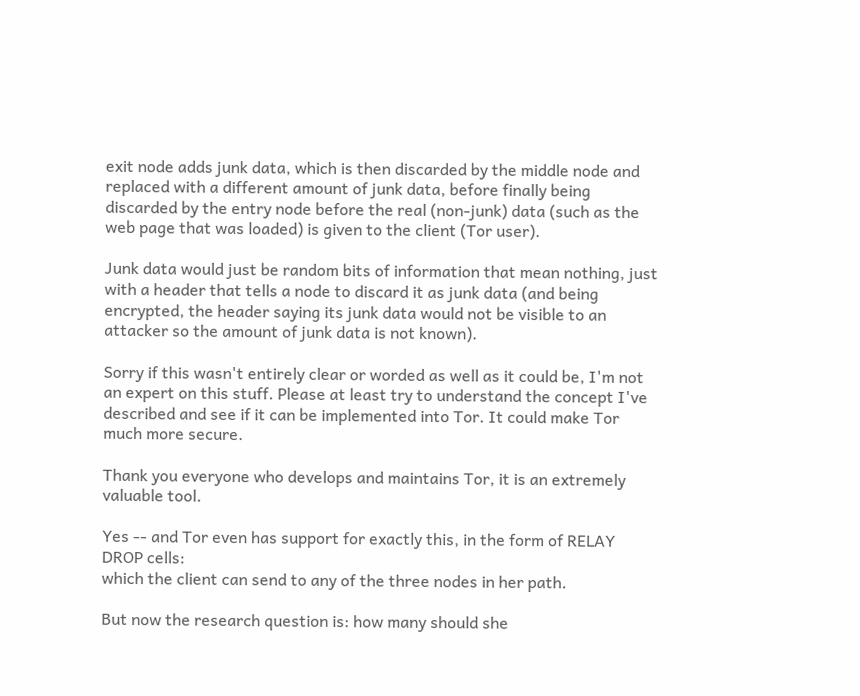exit node adds junk data, which is then discarded by the middle node and replaced with a different amount of junk data, before finally being discarded by the entry node before the real (non-junk) data (such as the web page that was loaded) is given to the client (Tor user).

Junk data would just be random bits of information that mean nothing, just with a header that tells a node to discard it as junk data (and being encrypted, the header saying its junk data would not be visible to an attacker so the amount of junk data is not known).

Sorry if this wasn't entirely clear or worded as well as it could be, I'm not an expert on this stuff. Please at least try to understand the concept I've described and see if it can be implemented into Tor. It could make Tor much more secure.

Thank you everyone who develops and maintains Tor, it is an extremely valuable tool.

Yes -- and Tor even has support for exactly this, in the form of RELAY DROP cells:
which the client can send to any of the three nodes in her path.

But now the research question is: how many should she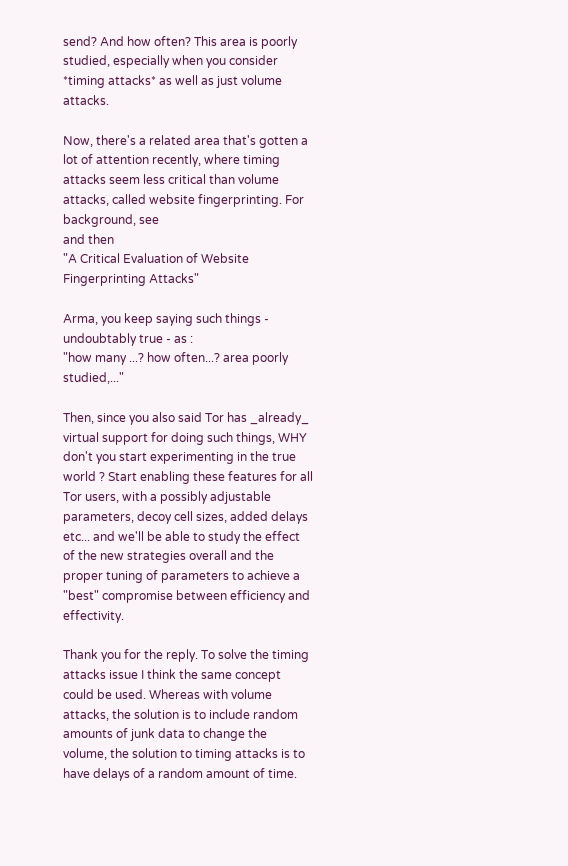send? And how often? This area is poorly studied, especially when you consider *timing attacks* as well as just volume attacks.

Now, there's a related area that's gotten a lot of attention recently, where timing attacks seem less critical than volume attacks, called website fingerprinting. For background, see
and then
"A Critical Evaluation of Website Fingerprinting Attacks"

Arma, you keep saying such things - undoubtably true - as :
"how many ...? how often...? area poorly studied,..."

Then, since you also said Tor has _already_ virtual support for doing such things, WHY don't you start experimenting in the true world ? Start enabling these features for all Tor users, with a possibly adjustable parameters, decoy cell sizes, added delays etc... and we'll be able to study the effect of the new strategies overall and the proper tuning of parameters to achieve a "best" compromise between efficiency and effectivity.

Thank you for the reply. To solve the timing attacks issue I think the same concept could be used. Whereas with volume attacks, the solution is to include random amounts of junk data to change the volume, the solution to timing attacks is to have delays of a random amount of time.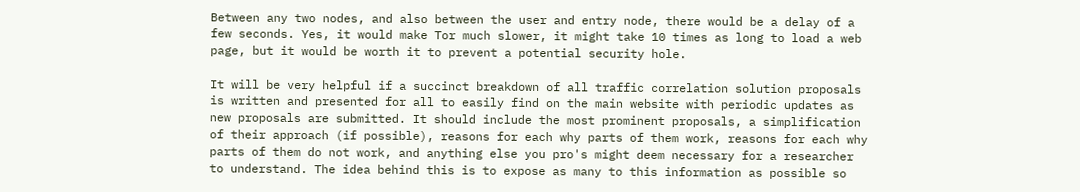Between any two nodes, and also between the user and entry node, there would be a delay of a few seconds. Yes, it would make Tor much slower, it might take 10 times as long to load a web page, but it would be worth it to prevent a potential security hole.

It will be very helpful if a succinct breakdown of all traffic correlation solution proposals is written and presented for all to easily find on the main website with periodic updates as new proposals are submitted. It should include the most prominent proposals, a simplification of their approach (if possible), reasons for each why parts of them work, reasons for each why parts of them do not work, and anything else you pro's might deem necessary for a researcher to understand. The idea behind this is to expose as many to this information as possible so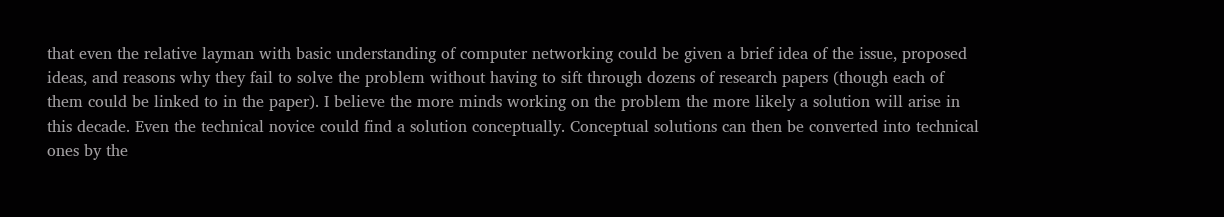that even the relative layman with basic understanding of computer networking could be given a brief idea of the issue, proposed ideas, and reasons why they fail to solve the problem without having to sift through dozens of research papers (though each of them could be linked to in the paper). I believe the more minds working on the problem the more likely a solution will arise in this decade. Even the technical novice could find a solution conceptually. Conceptual solutions can then be converted into technical ones by the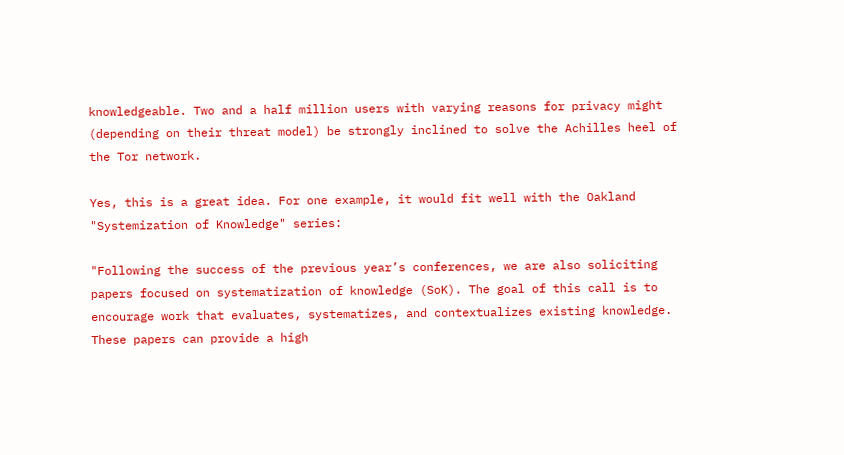knowledgeable. Two and a half million users with varying reasons for privacy might (depending on their threat model) be strongly inclined to solve the Achilles heel of the Tor network.

Yes, this is a great idea. For one example, it would fit well with the Oakland "Systemization of Knowledge" series:

"Following the success of the previous year’s conferences, we are also soliciting papers focused on systematization of knowledge (SoK). The goal of this call is to encourage work that evaluates, systematizes, and contextualizes existing knowledge. These papers can provide a high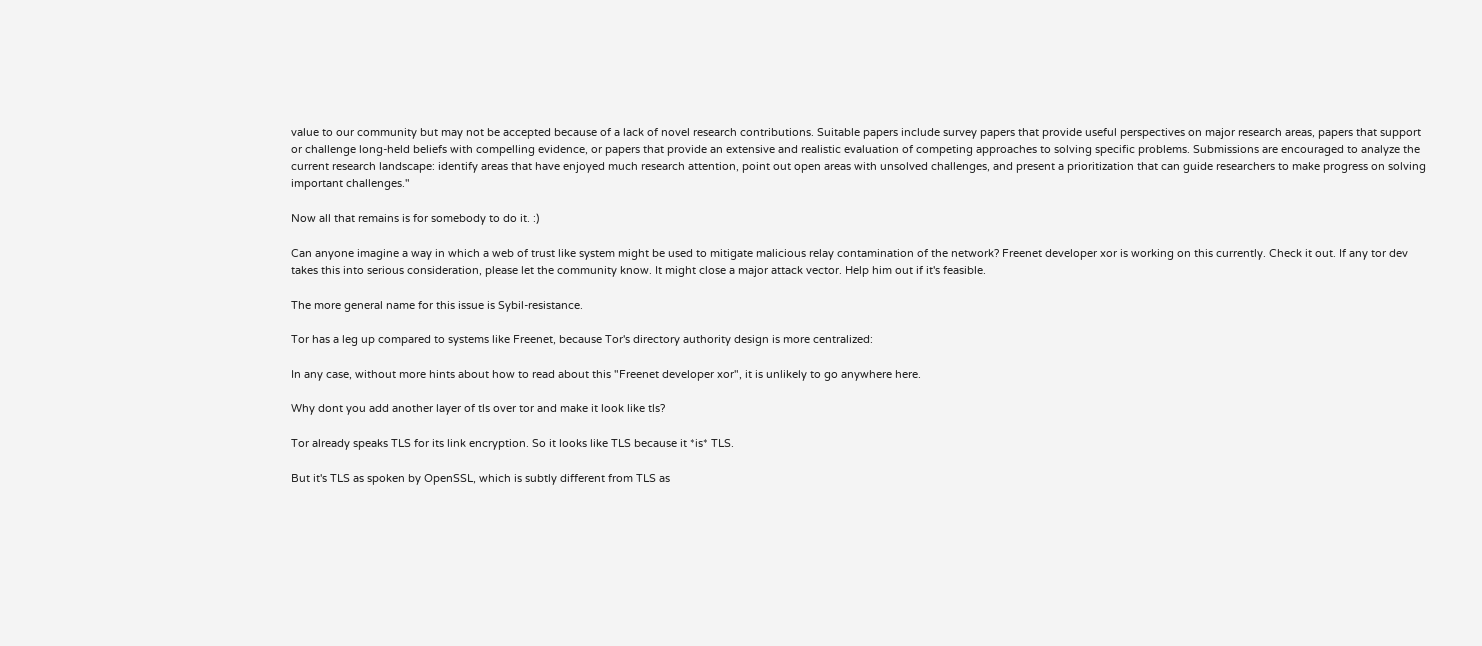value to our community but may not be accepted because of a lack of novel research contributions. Suitable papers include survey papers that provide useful perspectives on major research areas, papers that support or challenge long-held beliefs with compelling evidence, or papers that provide an extensive and realistic evaluation of competing approaches to solving specific problems. Submissions are encouraged to analyze the current research landscape: identify areas that have enjoyed much research attention, point out open areas with unsolved challenges, and present a prioritization that can guide researchers to make progress on solving important challenges."

Now all that remains is for somebody to do it. :)

Can anyone imagine a way in which a web of trust like system might be used to mitigate malicious relay contamination of the network? Freenet developer xor is working on this currently. Check it out. If any tor dev takes this into serious consideration, please let the community know. It might close a major attack vector. Help him out if it's feasible.

The more general name for this issue is Sybil-resistance.

Tor has a leg up compared to systems like Freenet, because Tor's directory authority design is more centralized:

In any case, without more hints about how to read about this "Freenet developer xor", it is unlikely to go anywhere here.

Why dont you add another layer of tls over tor and make it look like tls?

Tor already speaks TLS for its link encryption. So it looks like TLS because it *is* TLS.

But it's TLS as spoken by OpenSSL, which is subtly different from TLS as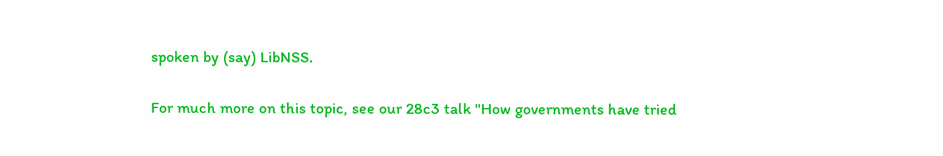spoken by (say) LibNSS.

For much more on this topic, see our 28c3 talk "How governments have tried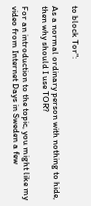to block Tor":

As a normal ordinary person with nothing to hide, then why should I use TOR?

For an introduction to the topic, you might like my video from Internet Days in Sweden a few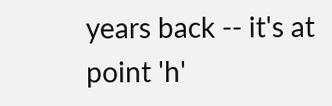years back -- it's at point 'h'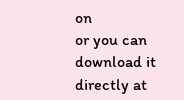on
or you can download it directly at